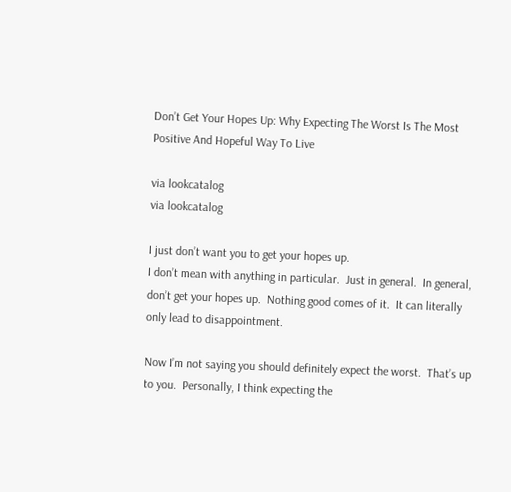Don’t Get Your Hopes Up: Why Expecting The Worst Is The Most Positive And Hopeful Way To Live

via lookcatalog
via lookcatalog

I just don’t want you to get your hopes up.
I don’t mean with anything in particular.  Just in general.  In general, don’t get your hopes up.  Nothing good comes of it.  It can literally only lead to disappointment.

Now I’m not saying you should definitely expect the worst.  That’s up to you.  Personally, I think expecting the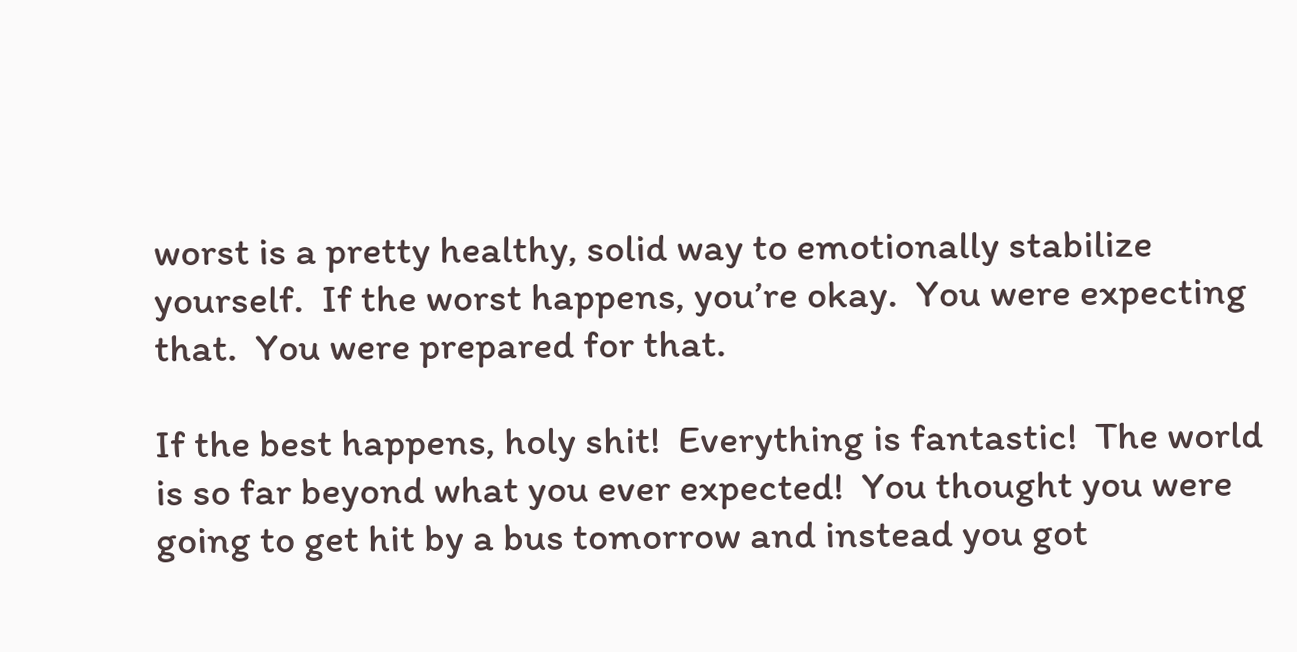worst is a pretty healthy, solid way to emotionally stabilize yourself.  If the worst happens, you’re okay.  You were expecting that.  You were prepared for that.

If the best happens, holy shit!  Everything is fantastic!  The world is so far beyond what you ever expected!  You thought you were going to get hit by a bus tomorrow and instead you got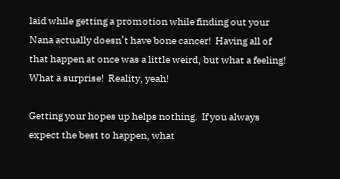laid while getting a promotion while finding out your Nana actually doesn’t have bone cancer!  Having all of that happen at once was a little weird, but what a feeling!  What a surprise!  Reality, yeah!

Getting your hopes up helps nothing.  If you always expect the best to happen, what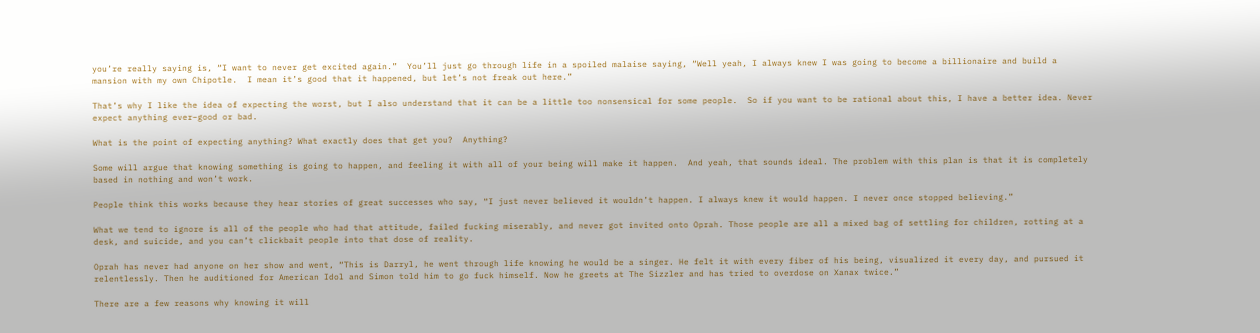you’re really saying is, “I want to never get excited again.”  You’ll just go through life in a spoiled malaise saying, “Well yeah, I always knew I was going to become a billionaire and build a mansion with my own Chipotle.  I mean it’s good that it happened, but let’s not freak out here.”

That’s why I like the idea of expecting the worst, but I also understand that it can be a little too nonsensical for some people.  So if you want to be rational about this, I have a better idea. Never expect anything ever–good or bad.

What is the point of expecting anything? What exactly does that get you?  Anything?

Some will argue that knowing something is going to happen, and feeling it with all of your being will make it happen.  And yeah, that sounds ideal. The problem with this plan is that it is completely based in nothing and won’t work.

People think this works because they hear stories of great successes who say, “I just never believed it wouldn’t happen. I always knew it would happen. I never once stopped believing.”

What we tend to ignore is all of the people who had that attitude, failed fucking miserably, and never got invited onto Oprah. Those people are all a mixed bag of settling for children, rotting at a desk, and suicide, and you can’t clickbait people into that dose of reality.

Oprah has never had anyone on her show and went, “This is Darryl, he went through life knowing he would be a singer. He felt it with every fiber of his being, visualized it every day, and pursued it relentlessly. Then he auditioned for American Idol and Simon told him to go fuck himself. Now he greets at The Sizzler and has tried to overdose on Xanax twice.”

There are a few reasons why knowing it will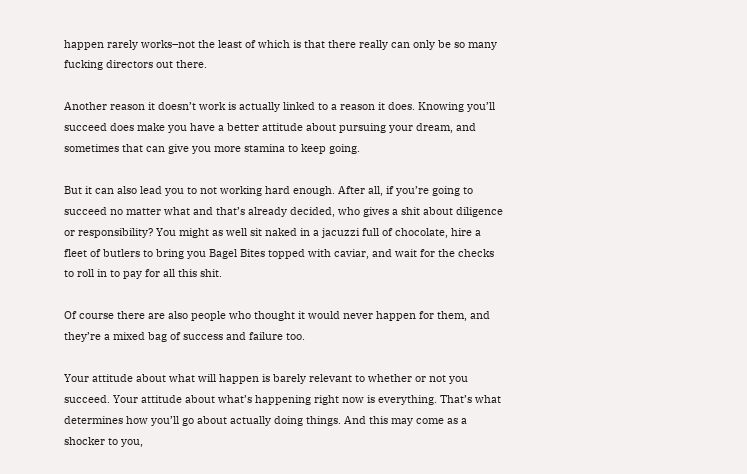happen rarely works–not the least of which is that there really can only be so many fucking directors out there.

Another reason it doesn’t work is actually linked to a reason it does. Knowing you’ll succeed does make you have a better attitude about pursuing your dream, and sometimes that can give you more stamina to keep going.

But it can also lead you to not working hard enough. After all, if you’re going to succeed no matter what and that’s already decided, who gives a shit about diligence or responsibility? You might as well sit naked in a jacuzzi full of chocolate, hire a fleet of butlers to bring you Bagel Bites topped with caviar, and wait for the checks to roll in to pay for all this shit.

Of course there are also people who thought it would never happen for them, and they’re a mixed bag of success and failure too.

Your attitude about what will happen is barely relevant to whether or not you succeed. Your attitude about what’s happening right now is everything. That’s what determines how you’ll go about actually doing things. And this may come as a shocker to you,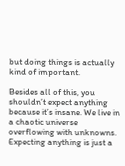but doing things is actually kind of important.

Besides all of this, you shouldn’t expect anything because it’s insane. We live in a chaotic universe overflowing with unknowns. Expecting anything is just a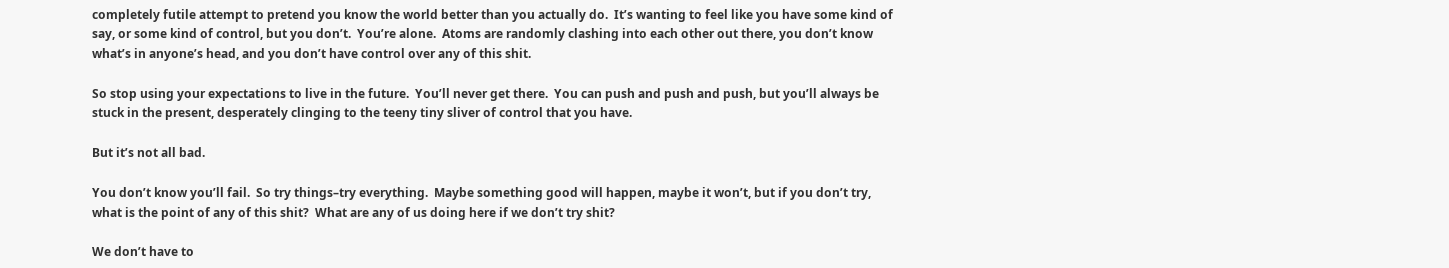completely futile attempt to pretend you know the world better than you actually do.  It’s wanting to feel like you have some kind of say, or some kind of control, but you don’t.  You’re alone.  Atoms are randomly clashing into each other out there, you don’t know what’s in anyone’s head, and you don’t have control over any of this shit.

So stop using your expectations to live in the future.  You’ll never get there.  You can push and push and push, but you’ll always be stuck in the present, desperately clinging to the teeny tiny sliver of control that you have.

But it’s not all bad.

You don’t know you’ll fail.  So try things–try everything.  Maybe something good will happen, maybe it won’t, but if you don’t try, what is the point of any of this shit?  What are any of us doing here if we don’t try shit?

We don’t have to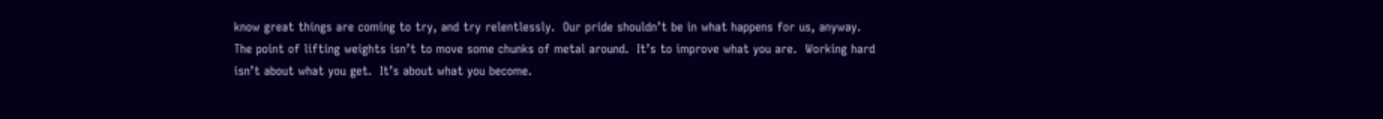know great things are coming to try, and try relentlessly.  Our pride shouldn’t be in what happens for us, anyway.  The point of lifting weights isn’t to move some chunks of metal around.  It’s to improve what you are.  Working hard isn’t about what you get.  It’s about what you become.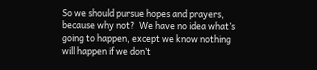So we should pursue hopes and prayers, because why not?  We have no idea what’s going to happen, except we know nothing will happen if we don’t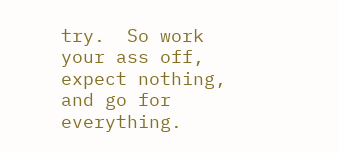try.  So work your ass off, expect nothing, and go for everything.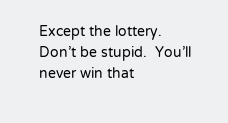Except the lottery.  Don’t be stupid.  You’ll never win that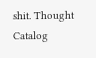shit. Thought Catalog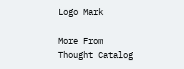Logo Mark

More From Thought Catalog